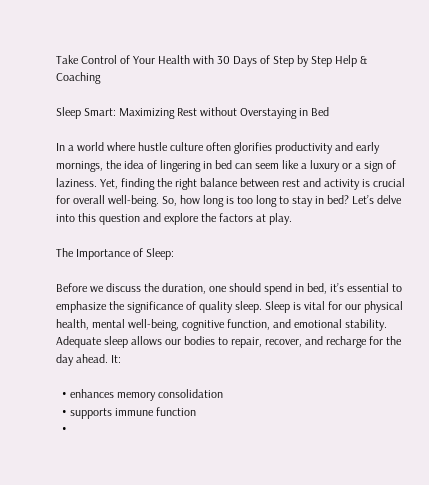Take Control of Your Health with 30 Days of Step by Step Help & Coaching

Sleep Smart: Maximizing Rest without Overstaying in Bed

In a world where hustle culture often glorifies productivity and early mornings, the idea of lingering in bed can seem like a luxury or a sign of laziness. Yet, finding the right balance between rest and activity is crucial for overall well-being. So, how long is too long to stay in bed? Let’s delve into this question and explore the factors at play.

The Importance of Sleep:

Before we discuss the duration, one should spend in bed, it’s essential to emphasize the significance of quality sleep. Sleep is vital for our physical health, mental well-being, cognitive function, and emotional stability. Adequate sleep allows our bodies to repair, recover, and recharge for the day ahead. It:

  • enhances memory consolidation
  • supports immune function
  •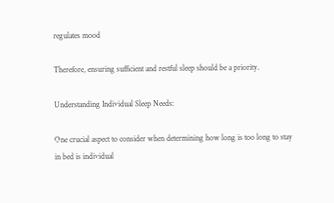regulates mood

Therefore, ensuring sufficient and restful sleep should be a priority.

Understanding Individual Sleep Needs:

One crucial aspect to consider when determining how long is too long to stay in bed is individual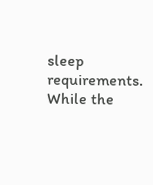sleep requirements. While the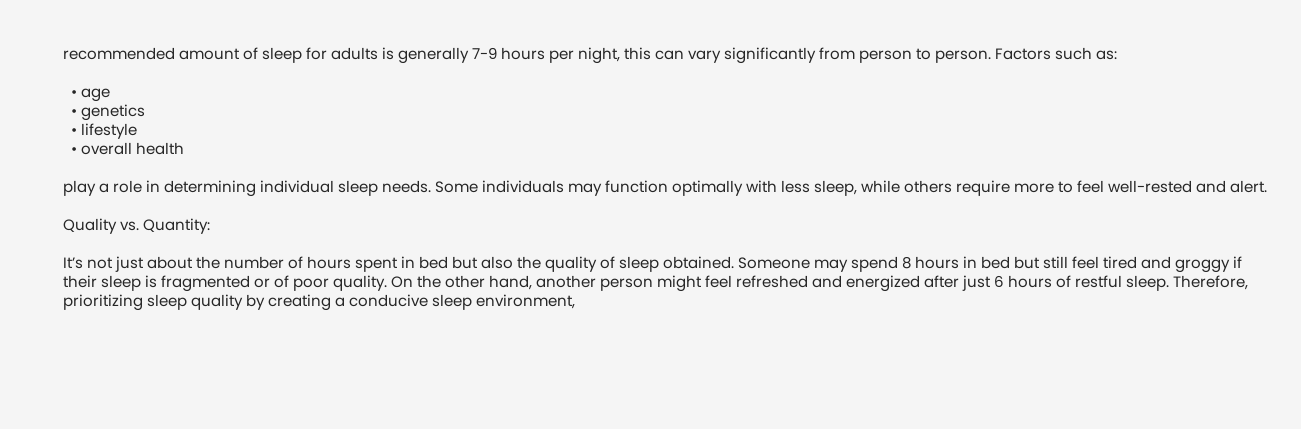recommended amount of sleep for adults is generally 7-9 hours per night, this can vary significantly from person to person. Factors such as:

  • age
  • genetics
  • lifestyle
  • overall health

play a role in determining individual sleep needs. Some individuals may function optimally with less sleep, while others require more to feel well-rested and alert.

Quality vs. Quantity:

It’s not just about the number of hours spent in bed but also the quality of sleep obtained. Someone may spend 8 hours in bed but still feel tired and groggy if their sleep is fragmented or of poor quality. On the other hand, another person might feel refreshed and energized after just 6 hours of restful sleep. Therefore, prioritizing sleep quality by creating a conducive sleep environment,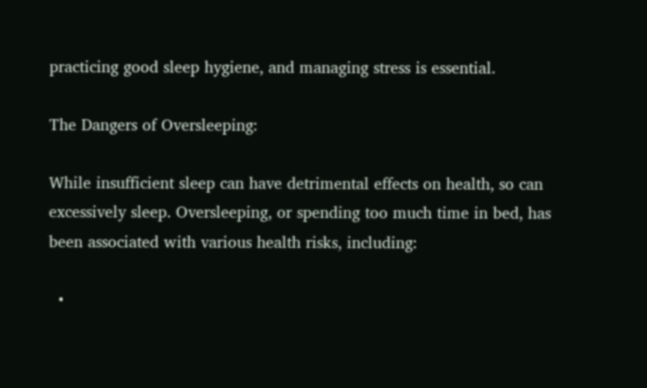practicing good sleep hygiene, and managing stress is essential.

The Dangers of Oversleeping:

While insufficient sleep can have detrimental effects on health, so can excessively sleep. Oversleeping, or spending too much time in bed, has been associated with various health risks, including:

  •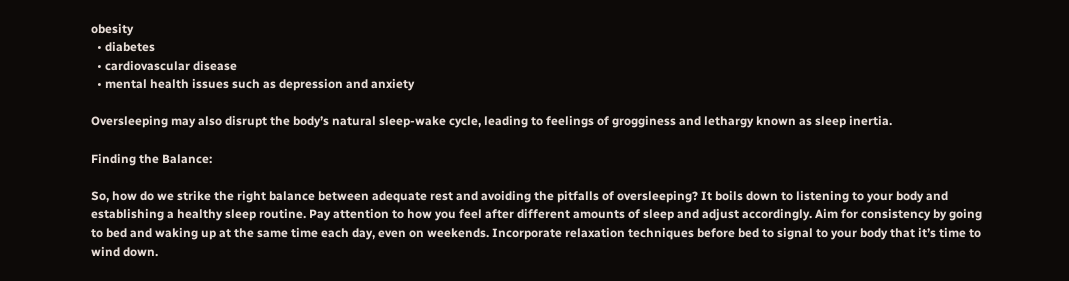obesity
  • diabetes
  • cardiovascular disease
  • mental health issues such as depression and anxiety

Oversleeping may also disrupt the body’s natural sleep-wake cycle, leading to feelings of grogginess and lethargy known as sleep inertia.

Finding the Balance:

So, how do we strike the right balance between adequate rest and avoiding the pitfalls of oversleeping? It boils down to listening to your body and establishing a healthy sleep routine. Pay attention to how you feel after different amounts of sleep and adjust accordingly. Aim for consistency by going to bed and waking up at the same time each day, even on weekends. Incorporate relaxation techniques before bed to signal to your body that it’s time to wind down.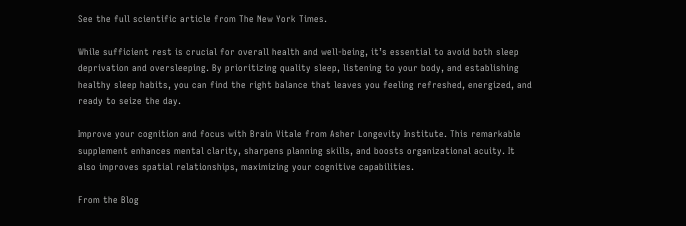See the full scientific article from The New York Times.

While sufficient rest is crucial for overall health and well-being, it’s essential to avoid both sleep deprivation and oversleeping. By prioritizing quality sleep, listening to your body, and establishing healthy sleep habits, you can find the right balance that leaves you feeling refreshed, energized, and ready to seize the day.

Improve your cognition and focus with Brain Vitale from Asher Longevity Institute. This remarkable supplement enhances mental clarity, sharpens planning skills, and boosts organizational acuity. It also improves spatial relationships, maximizing your cognitive capabilities.

From the Blog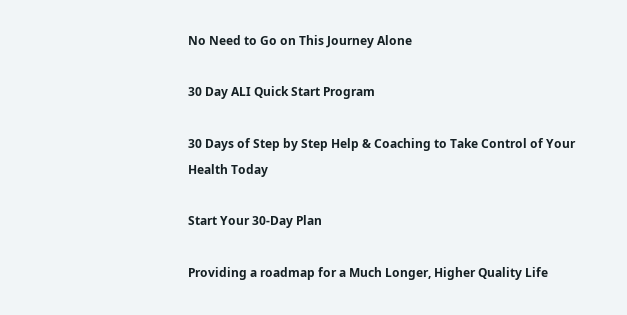No Need to Go on This Journey Alone

30 Day ALI Quick Start Program

30 Days of Step by Step Help & Coaching to Take Control of Your Health Today

Start Your 30-Day Plan

Providing a roadmap for a Much Longer, Higher Quality Life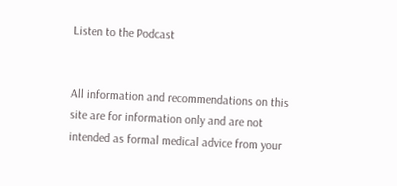Listen to the Podcast


All information and recommendations on this site are for information only and are not intended as formal medical advice from your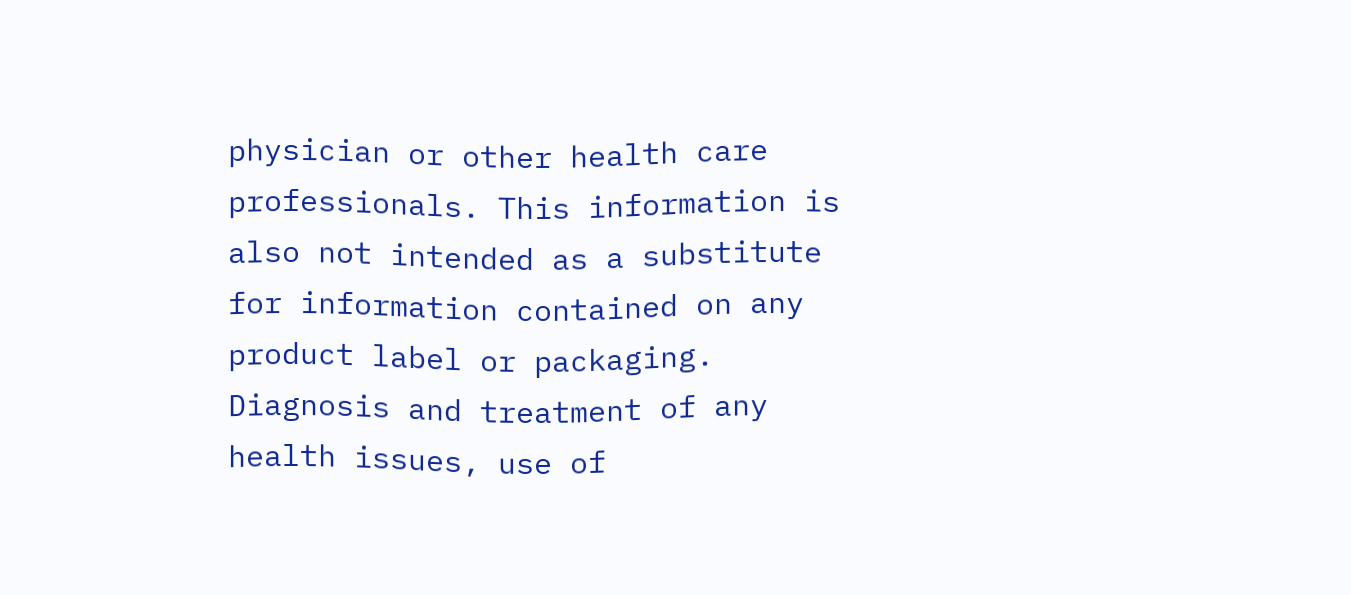physician or other health care professionals. This information is also not intended as a substitute for information contained on any product label or packaging. Diagnosis and treatment of any health issues, use of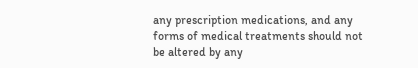any prescription medications, and any forms of medical treatments should not be altered by any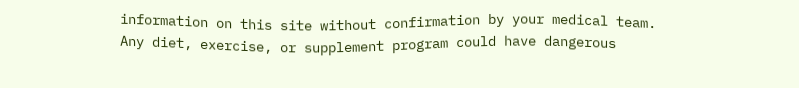information on this site without confirmation by your medical team. Any diet, exercise, or supplement program could have dangerous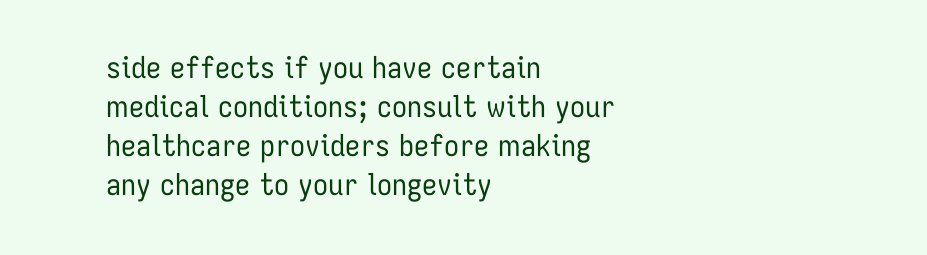side effects if you have certain medical conditions; consult with your healthcare providers before making any change to your longevity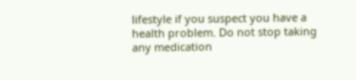lifestyle if you suspect you have a health problem. Do not stop taking any medication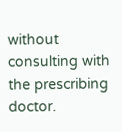without consulting with the prescribing doctor.